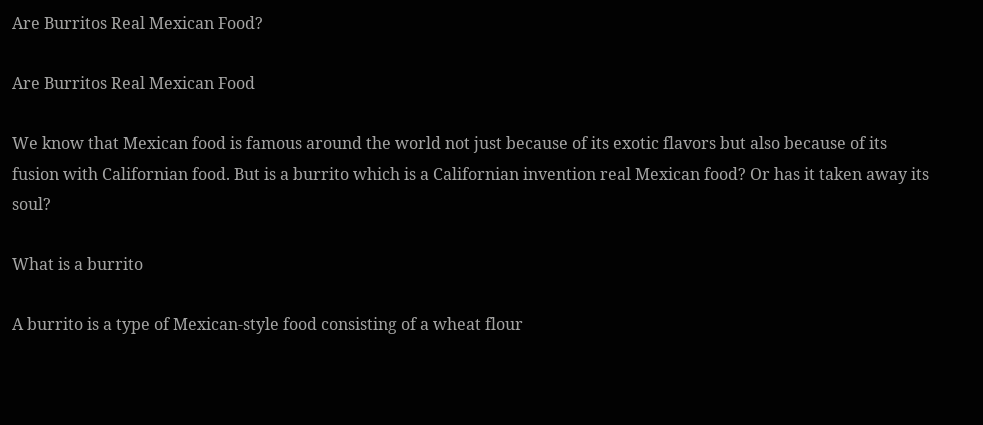Are Burritos Real Mexican Food?

Are Burritos Real Mexican Food

We know that Mexican food is famous around the world not just because of its exotic flavors but also because of its fusion with Californian food. But is a burrito which is a Californian invention real Mexican food? Or has it taken away its soul?

What is a burrito

A burrito is a type of Mexican-style food consisting of a wheat flour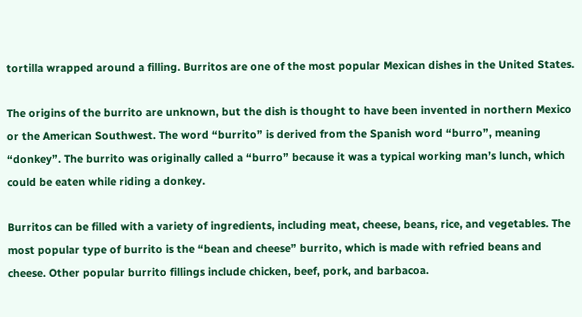tortilla wrapped around a filling. Burritos are one of the most popular Mexican dishes in the United States.

The origins of the burrito are unknown, but the dish is thought to have been invented in northern Mexico or the American Southwest. The word “burrito” is derived from the Spanish word “burro”, meaning “donkey”. The burrito was originally called a “burro” because it was a typical working man’s lunch, which could be eaten while riding a donkey.

Burritos can be filled with a variety of ingredients, including meat, cheese, beans, rice, and vegetables. The most popular type of burrito is the “bean and cheese” burrito, which is made with refried beans and cheese. Other popular burrito fillings include chicken, beef, pork, and barbacoa.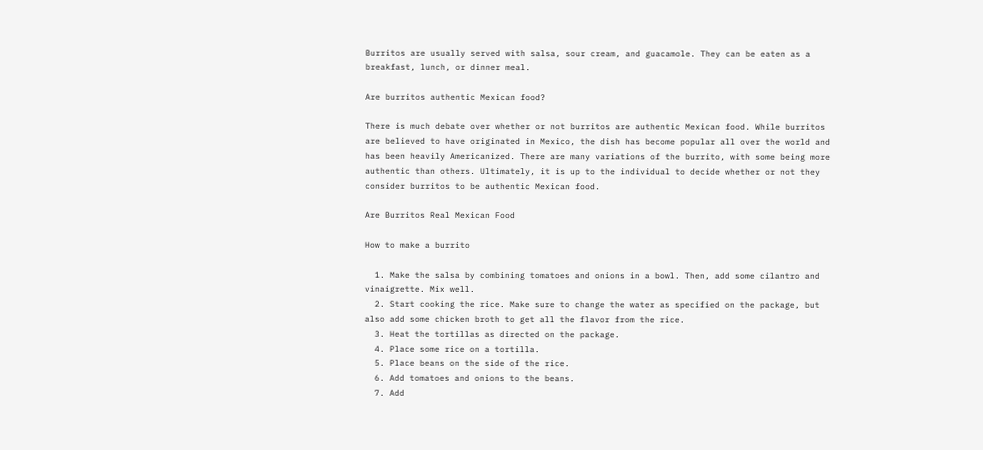Burritos are usually served with salsa, sour cream, and guacamole. They can be eaten as a breakfast, lunch, or dinner meal.

Are burritos authentic Mexican food?

There is much debate over whether or not burritos are authentic Mexican food. While burritos are believed to have originated in Mexico, the dish has become popular all over the world and has been heavily Americanized. There are many variations of the burrito, with some being more authentic than others. Ultimately, it is up to the individual to decide whether or not they consider burritos to be authentic Mexican food.

Are Burritos Real Mexican Food

How to make a burrito

  1. Make the salsa by combining tomatoes and onions in a bowl. Then, add some cilantro and vinaigrette. Mix well.
  2. Start cooking the rice. Make sure to change the water as specified on the package, but also add some chicken broth to get all the flavor from the rice.
  3. Heat the tortillas as directed on the package.
  4. Place some rice on a tortilla.
  5. Place beans on the side of the rice.
  6. Add tomatoes and onions to the beans.
  7. Add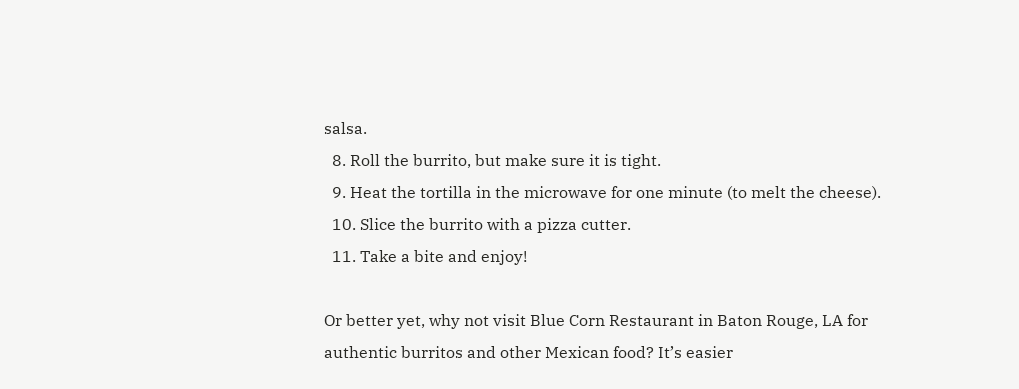salsa.
  8. Roll the burrito, but make sure it is tight.
  9. Heat the tortilla in the microwave for one minute (to melt the cheese).
  10. Slice the burrito with a pizza cutter.
  11. Take a bite and enjoy!

Or better yet, why not visit Blue Corn Restaurant in Baton Rouge, LA for authentic burritos and other Mexican food? It’s easier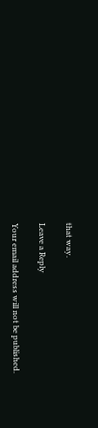that way.

Leave a Reply

Your email address will not be published.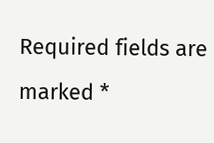Required fields are marked *